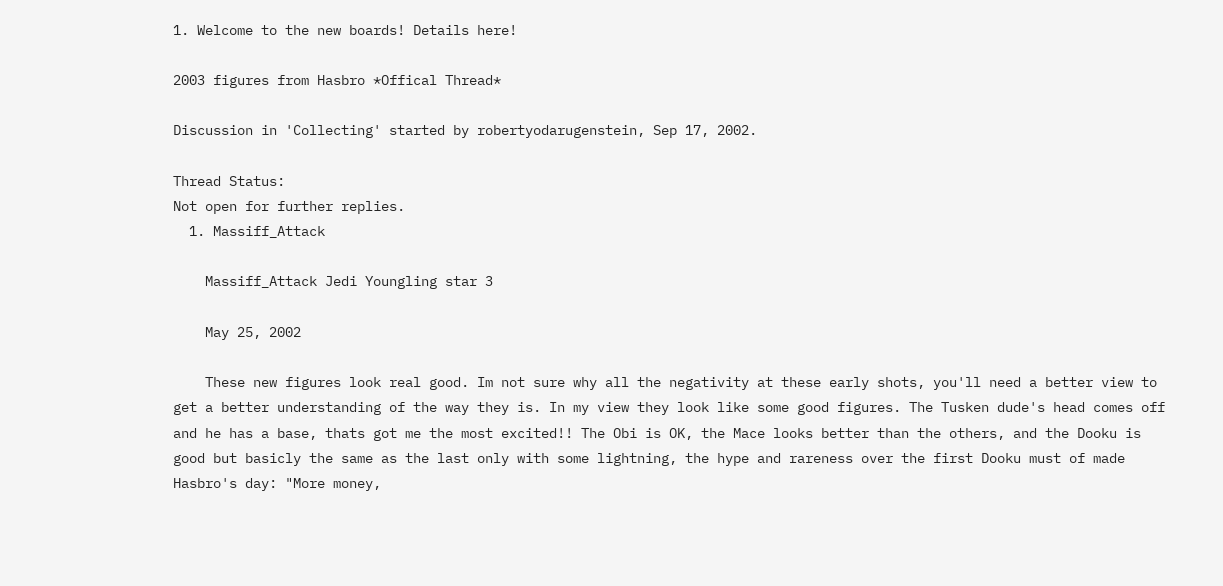1. Welcome to the new boards! Details here!

2003 figures from Hasbro *Offical Thread*

Discussion in 'Collecting' started by robertyodarugenstein, Sep 17, 2002.

Thread Status:
Not open for further replies.
  1. Massiff_Attack

    Massiff_Attack Jedi Youngling star 3

    May 25, 2002

    These new figures look real good. Im not sure why all the negativity at these early shots, you'll need a better view to get a better understanding of the way they is. In my view they look like some good figures. The Tusken dude's head comes off and he has a base, thats got me the most excited!! The Obi is OK, the Mace looks better than the others, and the Dooku is good but basicly the same as the last only with some lightning, the hype and rareness over the first Dooku must of made Hasbro's day: "More money,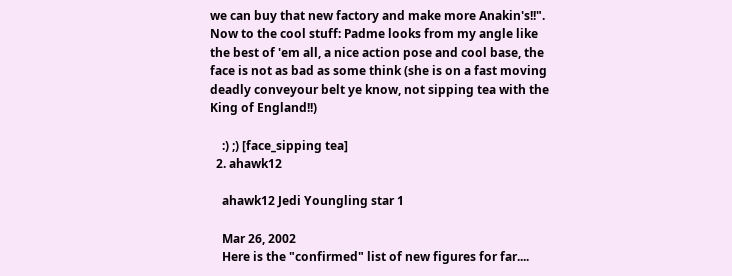we can buy that new factory and make more Anakin's!!". Now to the cool stuff: Padme looks from my angle like the best of 'em all, a nice action pose and cool base, the face is not as bad as some think (she is on a fast moving deadly conveyour belt ye know, not sipping tea with the King of England!!)

    :) ;) [face_sipping tea]
  2. ahawk12

    ahawk12 Jedi Youngling star 1

    Mar 26, 2002
    Here is the "confirmed" list of new figures for far....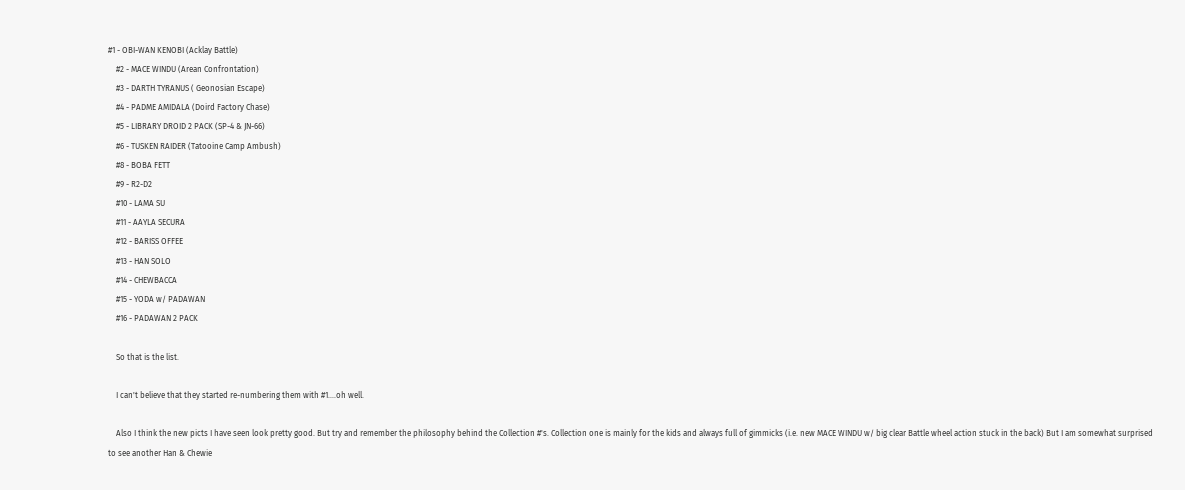#1 - OBI-WAN KENOBI (Acklay Battle)
    #2 - MACE WINDU (Arean Confrontation)
    #3 - DARTH TYRANUS ( Geonosian Escape)
    #4 - PADME AMIDALA (Doird Factory Chase)
    #5 - LIBRARY DROID 2 PACK (SP-4 & JN-66)
    #6 - TUSKEN RAIDER (Tatooine Camp Ambush)
    #8 - BOBA FETT
    #9 - R2-D2
    #10 - LAMA SU
    #11 - AAYLA SECURA
    #12 - BARISS OFFEE
    #13 - HAN SOLO
    #14 - CHEWBACCA
    #15 - YODA w/ PADAWAN
    #16 - PADAWAN 2 PACK

    So that is the list.

    I can't believe that they started re-numbering them with #1....oh well.

    Also I think the new picts I have seen look pretty good. But try and remember the philosophy behind the Collection #'s. Collection one is mainly for the kids and always full of gimmicks (i.e. new MACE WINDU w/ big clear Battle wheel action stuck in the back) But I am somewhat surprised to see another Han & Chewie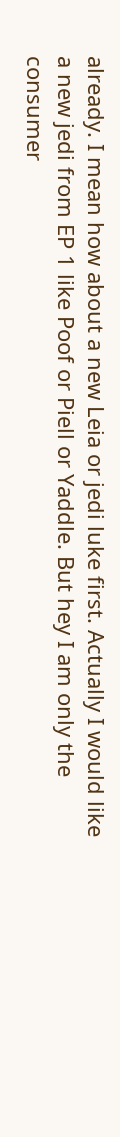already. I mean how about a new Leia or jedi luke first. Actually I would like a new jedi from EP 1 like Poof or Piell or Yaddle. But hey I am only the consumer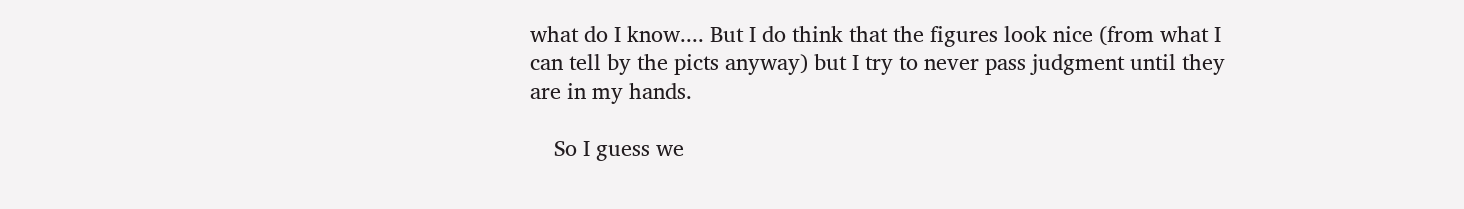what do I know.... But I do think that the figures look nice (from what I can tell by the picts anyway) but I try to never pass judgment until they are in my hands.

    So I guess we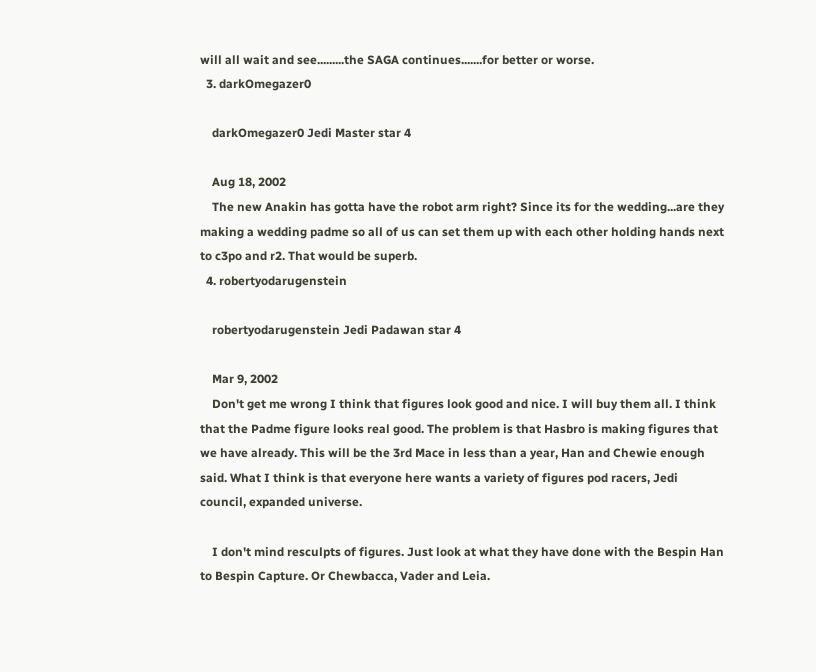will all wait and see.........the SAGA continues.......for better or worse.
  3. darkOmegazer0

    darkOmegazer0 Jedi Master star 4

    Aug 18, 2002
    The new Anakin has gotta have the robot arm right? Since its for the wedding...are they making a wedding padme so all of us can set them up with each other holding hands next to c3po and r2. That would be superb.
  4. robertyodarugenstein

    robertyodarugenstein Jedi Padawan star 4

    Mar 9, 2002
    Don't get me wrong I think that figures look good and nice. I will buy them all. I think that the Padme figure looks real good. The problem is that Hasbro is making figures that we have already. This will be the 3rd Mace in less than a year, Han and Chewie enough said. What I think is that everyone here wants a variety of figures pod racers, Jedi council, expanded universe.

    I don't mind resculpts of figures. Just look at what they have done with the Bespin Han to Bespin Capture. Or Chewbacca, Vader and Leia.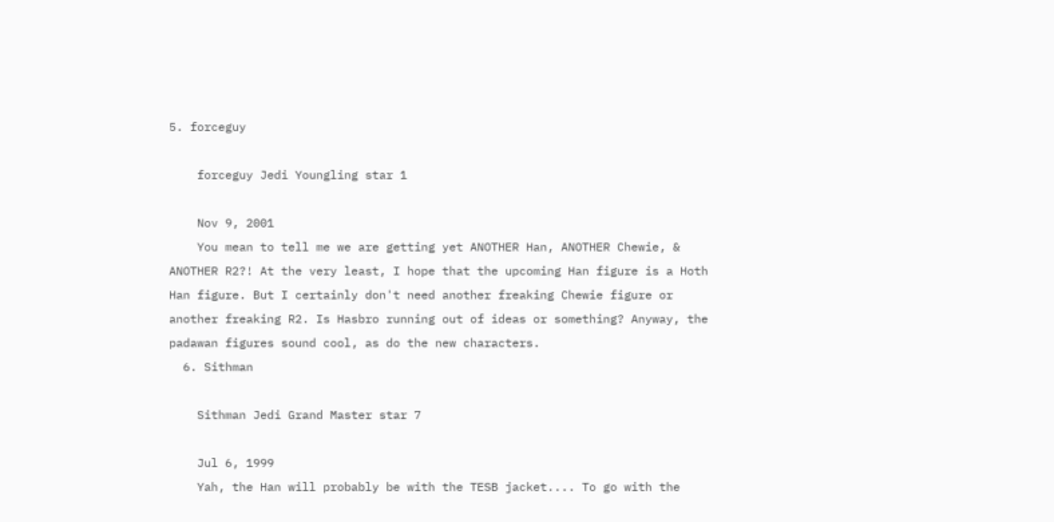5. forceguy

    forceguy Jedi Youngling star 1

    Nov 9, 2001
    You mean to tell me we are getting yet ANOTHER Han, ANOTHER Chewie, & ANOTHER R2?! At the very least, I hope that the upcoming Han figure is a Hoth Han figure. But I certainly don't need another freaking Chewie figure or another freaking R2. Is Hasbro running out of ideas or something? Anyway, the padawan figures sound cool, as do the new characters.
  6. Sithman

    Sithman Jedi Grand Master star 7

    Jul 6, 1999
    Yah, the Han will probably be with the TESB jacket.... To go with the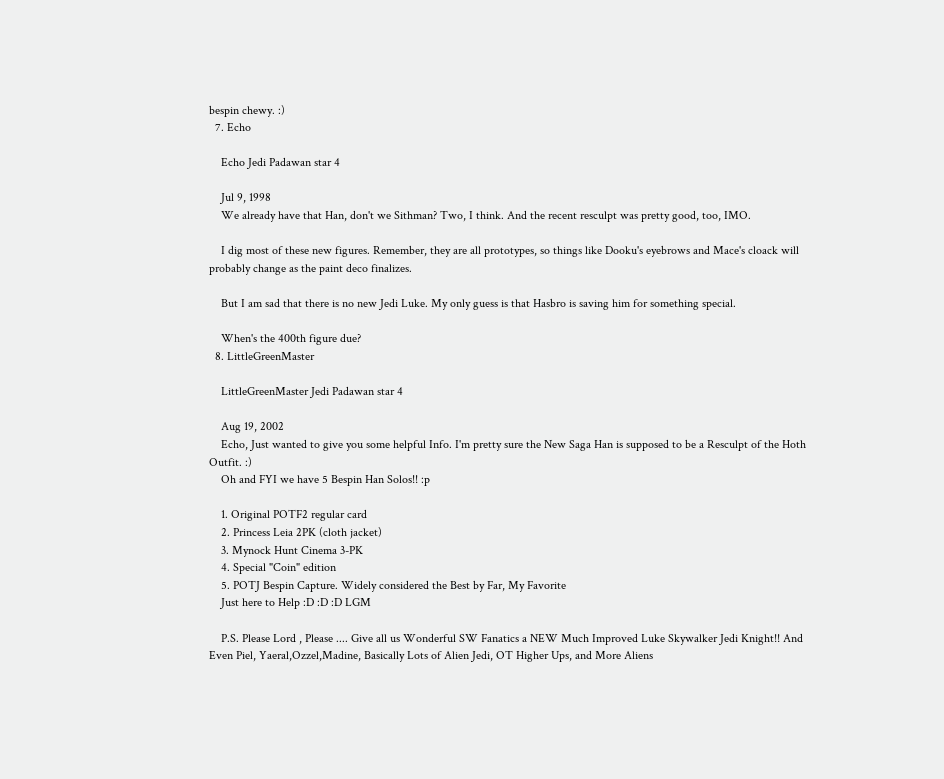bespin chewy. :)
  7. Echo

    Echo Jedi Padawan star 4

    Jul 9, 1998
    We already have that Han, don't we Sithman? Two, I think. And the recent resculpt was pretty good, too, IMO.

    I dig most of these new figures. Remember, they are all prototypes, so things like Dooku's eyebrows and Mace's cloack will probably change as the paint deco finalizes.

    But I am sad that there is no new Jedi Luke. My only guess is that Hasbro is saving him for something special.

    When's the 400th figure due?
  8. LittleGreenMaster

    LittleGreenMaster Jedi Padawan star 4

    Aug 19, 2002
    Echo, Just wanted to give you some helpful Info. I'm pretty sure the New Saga Han is supposed to be a Resculpt of the Hoth Outfit. :)
    Oh and FYI we have 5 Bespin Han Solos!! :p

    1. Original POTF2 regular card
    2. Princess Leia 2PK (cloth jacket)
    3. Mynock Hunt Cinema 3-PK
    4. Special "Coin" edition
    5. POTJ Bespin Capture. Widely considered the Best by Far, My Favorite
    Just here to Help :D :D :D LGM

    P.S. Please Lord , Please .... Give all us Wonderful SW Fanatics a NEW Much Improved Luke Skywalker Jedi Knight!! And Even Piel, Yaeral,Ozzel,Madine, Basically Lots of Alien Jedi, OT Higher Ups, and More Aliens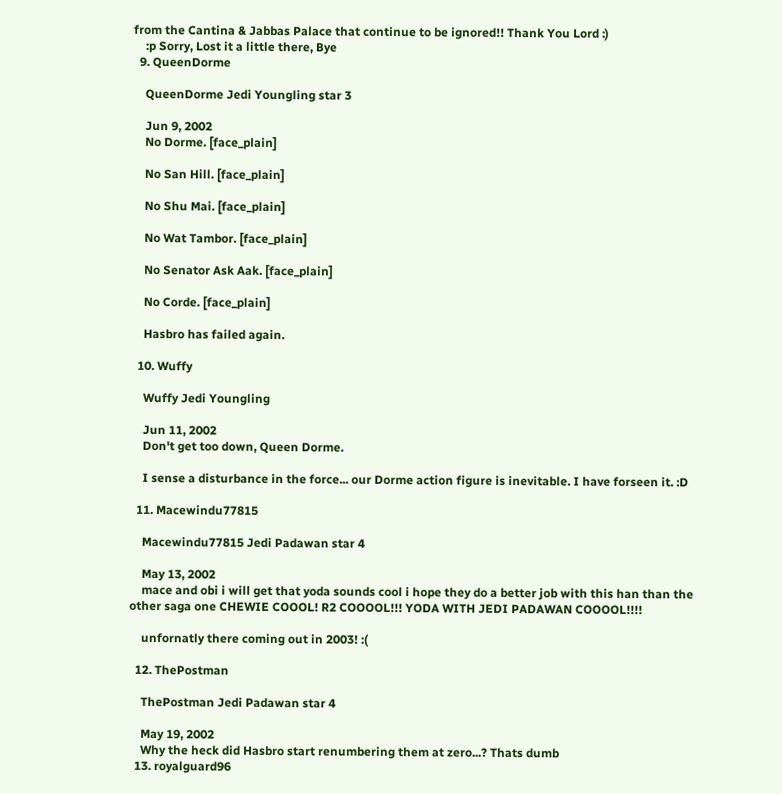from the Cantina & Jabbas Palace that continue to be ignored!! Thank You Lord :)
    :p Sorry, Lost it a little there, Bye
  9. QueenDorme

    QueenDorme Jedi Youngling star 3

    Jun 9, 2002
    No Dorme. [face_plain]

    No San Hill. [face_plain]

    No Shu Mai. [face_plain]

    No Wat Tambor. [face_plain]

    No Senator Ask Aak. [face_plain]

    No Corde. [face_plain]

    Hasbro has failed again.

  10. Wuffy

    Wuffy Jedi Youngling

    Jun 11, 2002
    Don't get too down, Queen Dorme.

    I sense a disturbance in the force... our Dorme action figure is inevitable. I have forseen it. :D

  11. Macewindu77815

    Macewindu77815 Jedi Padawan star 4

    May 13, 2002
    mace and obi i will get that yoda sounds cool i hope they do a better job with this han than the other saga one CHEWIE COOOL! R2 COOOOL!!! YODA WITH JEDI PADAWAN COOOOL!!!!

    unfornatly there coming out in 2003! :(

  12. ThePostman

    ThePostman Jedi Padawan star 4

    May 19, 2002
    Why the heck did Hasbro start renumbering them at zero...? Thats dumb
  13. royalguard96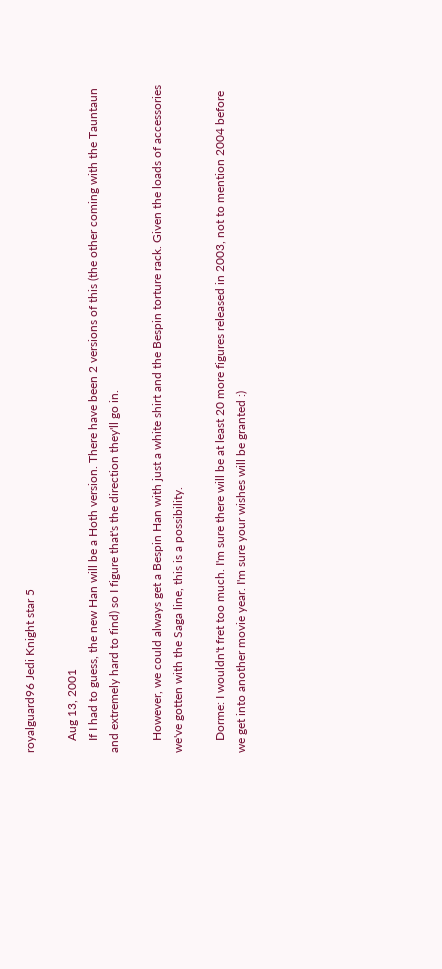royalguard96 Jedi Knight star 5

    Aug 13, 2001
    If I had to guess, the new Han will be a Hoth version. There have been 2 versions of this (the other coming with the Tauntaun and extremely hard to find) so I figure that's the direction they'll go in.

    However, we could always get a Bespin Han with just a white shirt and the Bespin torture rack. Given the loads of accessories we've gotten with the Saga line, this is a possibility.

    Dorme: I wouldn't fret too much. I'm sure there will be at least 20 more figures released in 2003, not to mention 2004 before we get into another movie year. I'm sure your wishes will be granted :)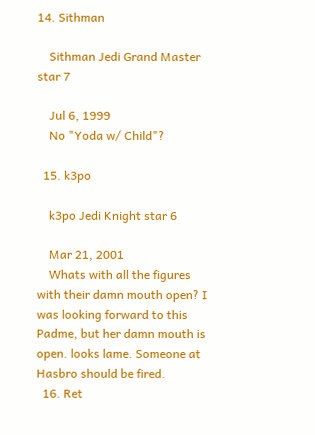14. Sithman

    Sithman Jedi Grand Master star 7

    Jul 6, 1999
    No "Yoda w/ Child"?

  15. k3po

    k3po Jedi Knight star 6

    Mar 21, 2001
    Whats with all the figures with their damn mouth open? I was looking forward to this Padme, but her damn mouth is open. looks lame. Someone at Hasbro should be fired.
  16. Ret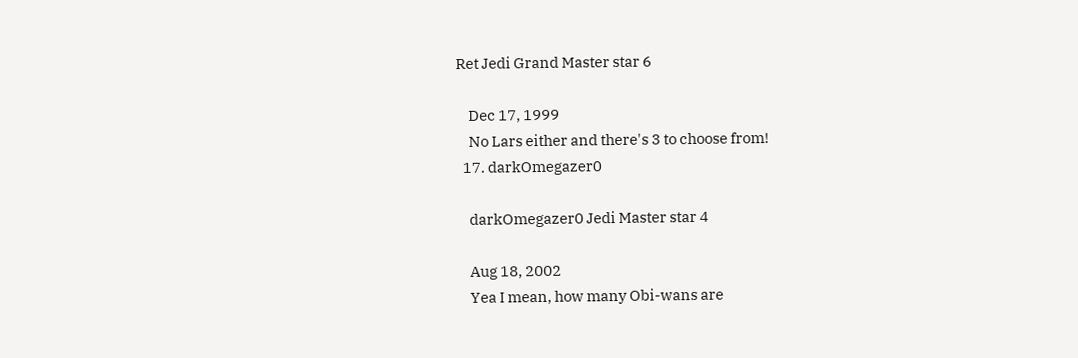Ret Jedi Grand Master star 6

    Dec 17, 1999
    No Lars either and there's 3 to choose from!
  17. darkOmegazer0

    darkOmegazer0 Jedi Master star 4

    Aug 18, 2002
    Yea I mean, how many Obi-wans are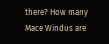there? How many Mace Windus are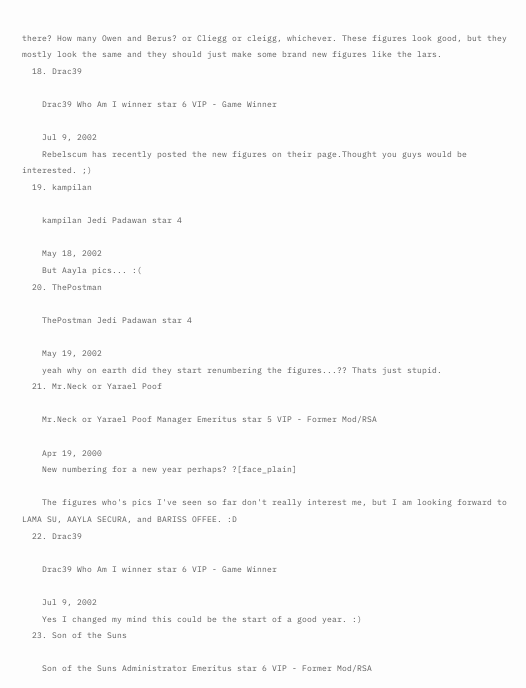there? How many Owen and Berus? or Cliegg or cleigg, whichever. These figures look good, but they mostly look the same and they should just make some brand new figures like the lars.
  18. Drac39

    Drac39 Who Am I winner star 6 VIP - Game Winner

    Jul 9, 2002
    Rebelscum has recently posted the new figures on their page.Thought you guys would be interested. ;)
  19. kampilan

    kampilan Jedi Padawan star 4

    May 18, 2002
    But Aayla pics... :(
  20. ThePostman

    ThePostman Jedi Padawan star 4

    May 19, 2002
    yeah why on earth did they start renumbering the figures...?? Thats just stupid.
  21. Mr.Neck or Yarael Poof

    Mr.Neck or Yarael Poof Manager Emeritus star 5 VIP - Former Mod/RSA

    Apr 19, 2000
    New numbering for a new year perhaps? ?[face_plain]

    The figures who's pics I've seen so far don't really interest me, but I am looking forward to LAMA SU, AAYLA SECURA, and BARISS OFFEE. :D
  22. Drac39

    Drac39 Who Am I winner star 6 VIP - Game Winner

    Jul 9, 2002
    Yes I changed my mind this could be the start of a good year. :)
  23. Son of the Suns

    Son of the Suns Administrator Emeritus star 6 VIP - Former Mod/RSA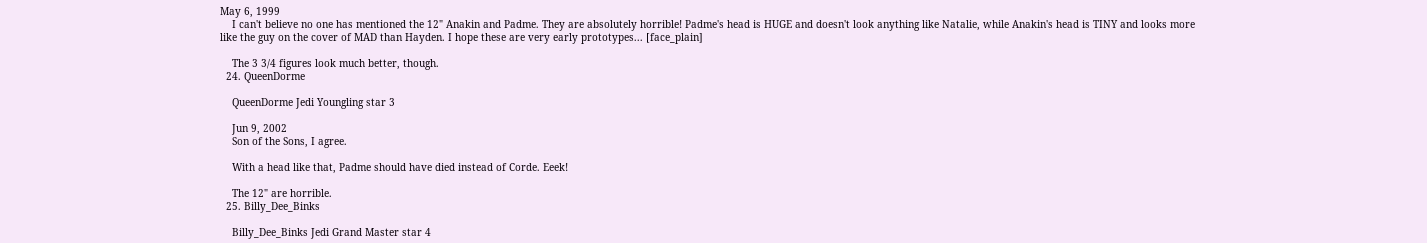May 6, 1999
    I can't believe no one has mentioned the 12" Anakin and Padme. They are absolutely horrible! Padme's head is HUGE and doesn't look anything like Natalie, while Anakin's head is TINY and looks more like the guy on the cover of MAD than Hayden. I hope these are very early prototypes... [face_plain]

    The 3 3/4 figures look much better, though.
  24. QueenDorme

    QueenDorme Jedi Youngling star 3

    Jun 9, 2002
    Son of the Sons, I agree.

    With a head like that, Padme should have died instead of Corde. Eeek!

    The 12" are horrible.
  25. Billy_Dee_Binks

    Billy_Dee_Binks Jedi Grand Master star 4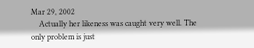Mar 29, 2002
    Actually her likeness was caught very well. The only problem is just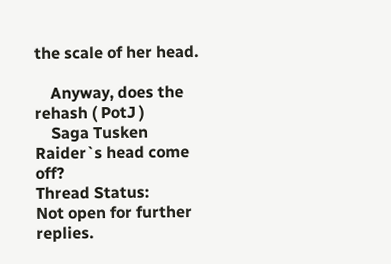the scale of her head.

    Anyway, does the rehash ( PotJ )
    Saga Tusken Raider`s head come off?
Thread Status:
Not open for further replies.